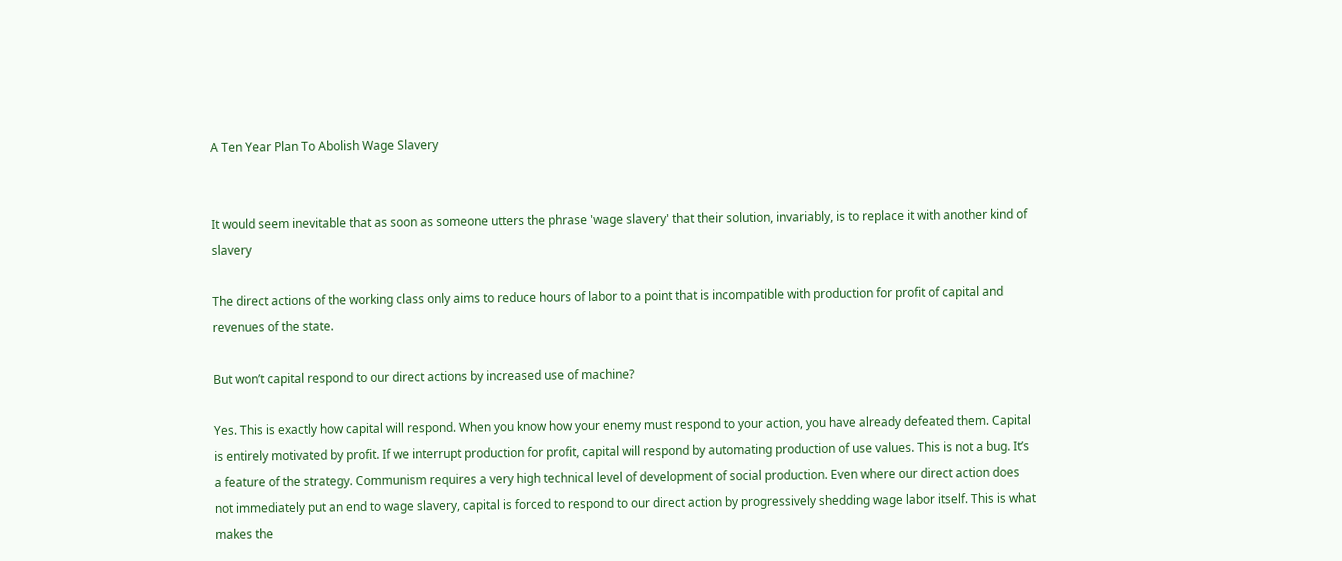A Ten Year Plan To Abolish Wage Slavery


It would seem inevitable that as soon as someone utters the phrase 'wage slavery' that their solution, invariably, is to replace it with another kind of slavery

The direct actions of the working class only aims to reduce hours of labor to a point that is incompatible with production for profit of capital and revenues of the state.

But won’t capital respond to our direct actions by increased use of machine?

Yes. This is exactly how capital will respond. When you know how your enemy must respond to your action, you have already defeated them. Capital is entirely motivated by profit. If we interrupt production for profit, capital will respond by automating production of use values. This is not a bug. It’s a feature of the strategy. Communism requires a very high technical level of development of social production. Even where our direct action does not immediately put an end to wage slavery, capital is forced to respond to our direct action by progressively shedding wage labor itself. This is what makes the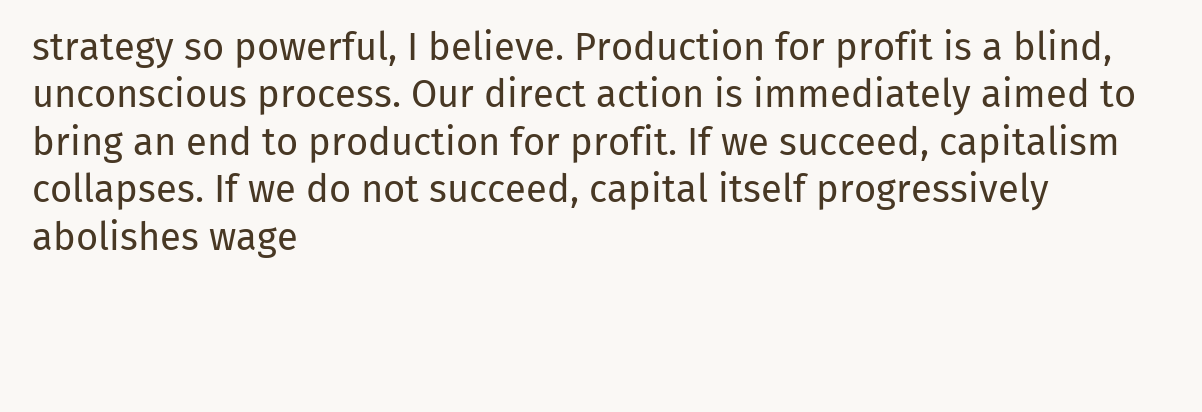strategy so powerful, I believe. Production for profit is a blind, unconscious process. Our direct action is immediately aimed to bring an end to production for profit. If we succeed, capitalism collapses. If we do not succeed, capital itself progressively abolishes wage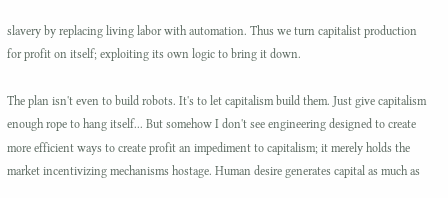slavery by replacing living labor with automation. Thus we turn capitalist production for profit on itself; exploiting its own logic to bring it down.

The plan isn't even to build robots. It's to let capitalism build them. Just give capitalism enough rope to hang itself... But somehow I don't see engineering designed to create more efficient ways to create profit an impediment to capitalism; it merely holds the market incentivizing mechanisms hostage. Human desire generates capital as much as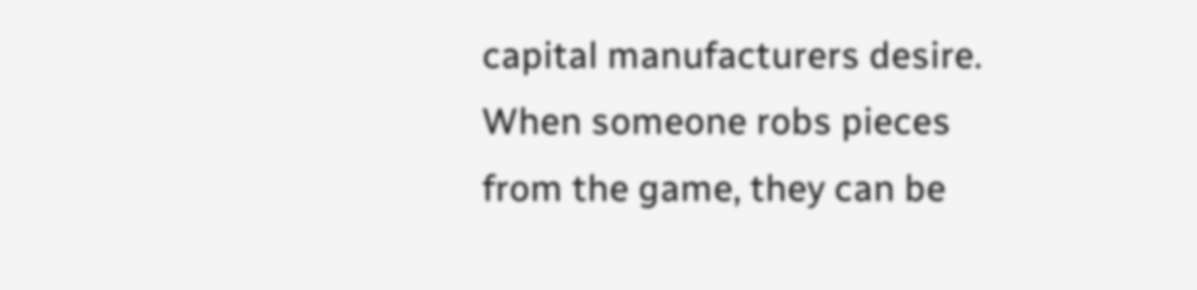capital manufacturers desire. When someone robs pieces from the game, they can be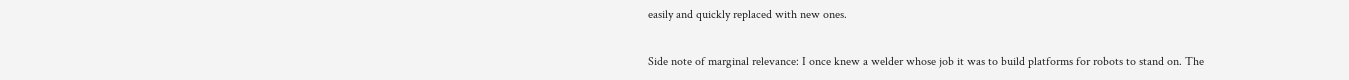easily and quickly replaced with new ones.

Side note of marginal relevance: I once knew a welder whose job it was to build platforms for robots to stand on. The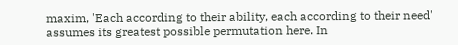maxim, 'Each according to their ability, each according to their need' assumes its greatest possible permutation here. In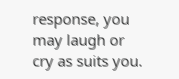response, you may laugh or cry as suits you.